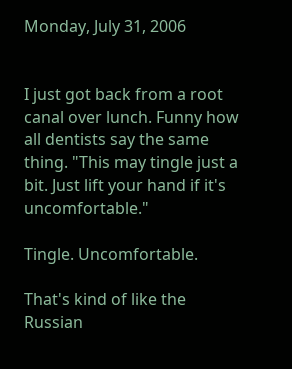Monday, July 31, 2006


I just got back from a root canal over lunch. Funny how all dentists say the same thing. "This may tingle just a bit. Just lift your hand if it's uncomfortable."

Tingle. Uncomfortable.

That's kind of like the Russian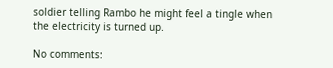soldier telling Rambo he might feel a tingle when the electricity is turned up.

No comments: